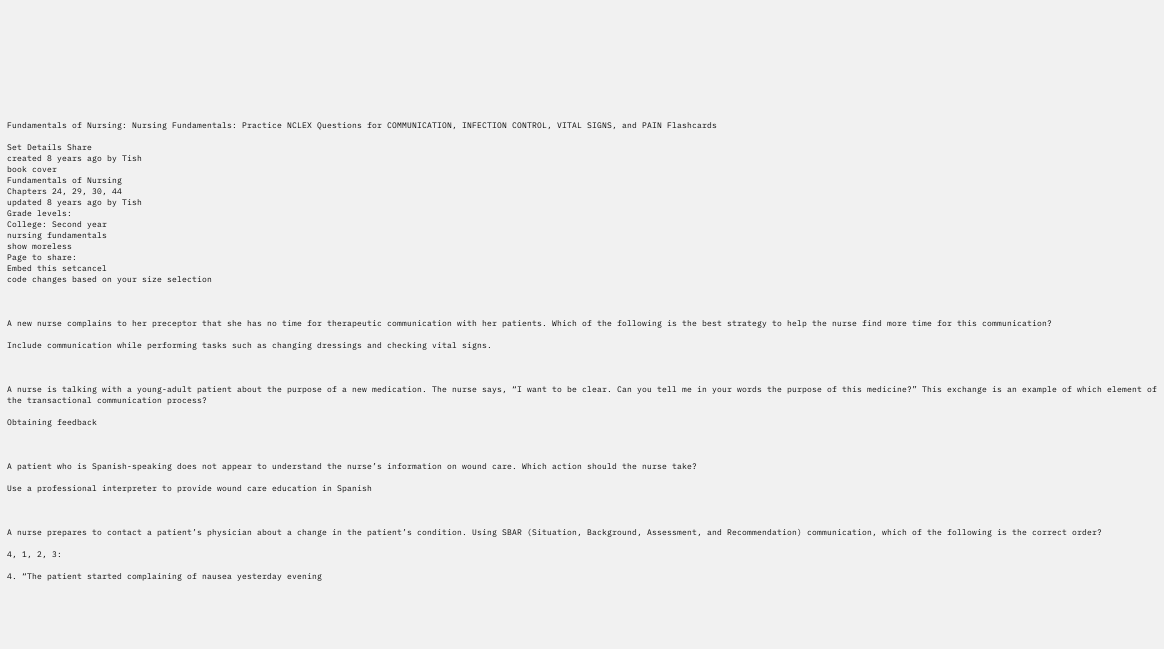Fundamentals of Nursing: Nursing Fundamentals: Practice NCLEX Questions for COMMUNICATION, INFECTION CONTROL, VITAL SIGNS, and PAIN Flashcards

Set Details Share
created 8 years ago by Tish
book cover
Fundamentals of Nursing
Chapters 24, 29, 30, 44
updated 8 years ago by Tish
Grade levels:
College: Second year
nursing fundamentals
show moreless
Page to share:
Embed this setcancel
code changes based on your size selection



A new nurse complains to her preceptor that she has no time for therapeutic communication with her patients. Which of the following is the best strategy to help the nurse find more time for this communication?

Include communication while performing tasks such as changing dressings and checking vital signs.



A nurse is talking with a young-adult patient about the purpose of a new medication. The nurse says, “I want to be clear. Can you tell me in your words the purpose of this medicine?” This exchange is an example of which element of the transactional communication process?

Obtaining feedback



A patient who is Spanish-speaking does not appear to understand the nurse’s information on wound care. Which action should the nurse take?

Use a professional interpreter to provide wound care education in Spanish



A nurse prepares to contact a patient’s physician about a change in the patient’s condition. Using SBAR (Situation, Background, Assessment, and Recommendation) communication, which of the following is the correct order?

4, 1, 2, 3:

4. “The patient started complaining of nausea yesterday evening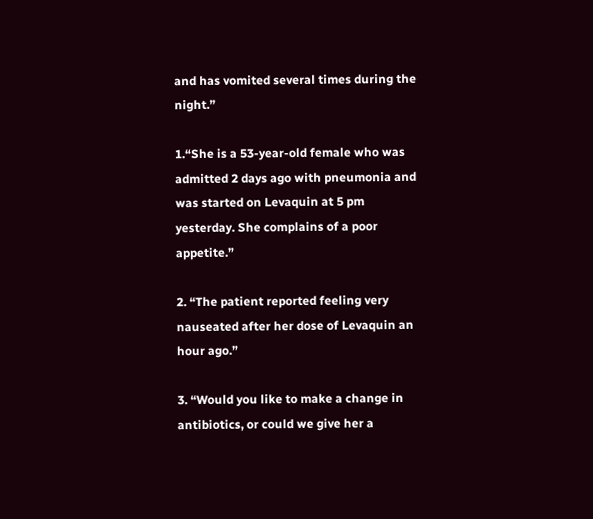and has vomited several times during the night.”

1.“She is a 53-year-old female who was admitted 2 days ago with pneumonia and was started on Levaquin at 5 pm yesterday. She complains of a poor appetite.”

2. “The patient reported feeling very nauseated after her dose of Levaquin an hour ago.”

3. “Would you like to make a change in antibiotics, or could we give her a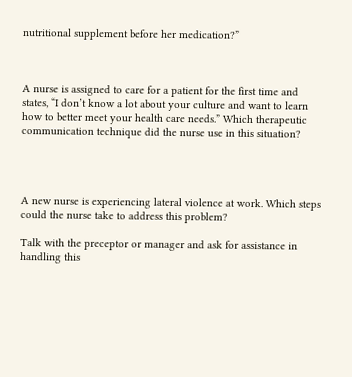nutritional supplement before her medication?”



A nurse is assigned to care for a patient for the first time and states, “I don’t know a lot about your culture and want to learn how to better meet your health care needs.” Which therapeutic communication technique did the nurse use in this situation?




A new nurse is experiencing lateral violence at work. Which steps could the nurse take to address this problem?

Talk with the preceptor or manager and ask for assistance in handling this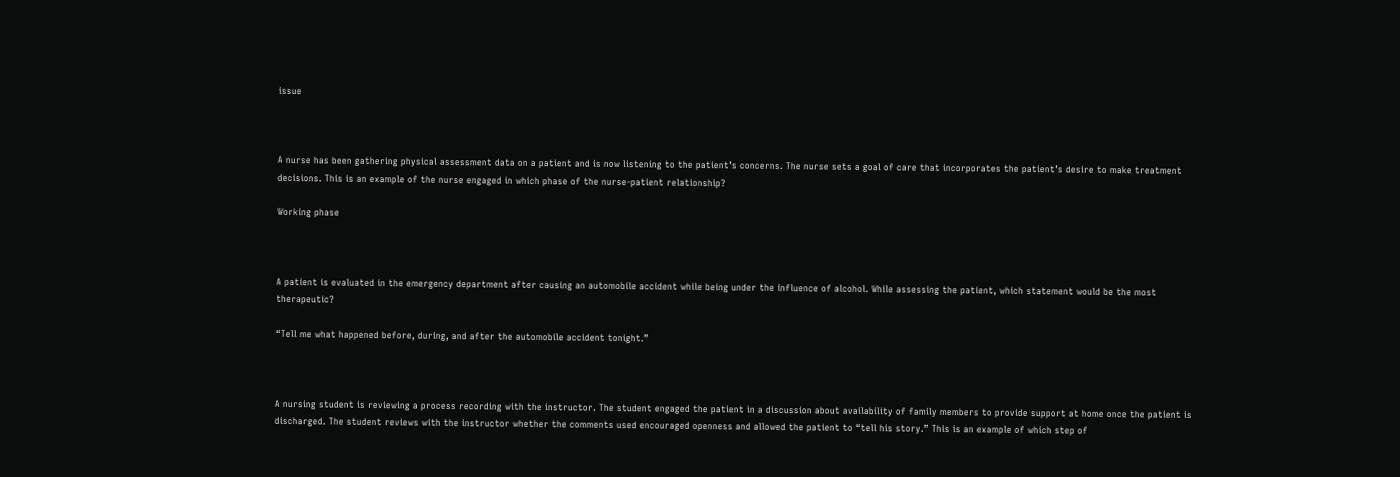issue



A nurse has been gathering physical assessment data on a patient and is now listening to the patient’s concerns. The nurse sets a goal of care that incorporates the patient’s desire to make treatment decisions. This is an example of the nurse engaged in which phase of the nurse-patient relationship?

Working phase



A patient is evaluated in the emergency department after causing an automobile accident while being under the influence of alcohol. While assessing the patient, which statement would be the most therapeutic?

“Tell me what happened before, during, and after the automobile accident tonight.”



A nursing student is reviewing a process recording with the instructor. The student engaged the patient in a discussion about availability of family members to provide support at home once the patient is discharged. The student reviews with the instructor whether the comments used encouraged openness and allowed the patient to “tell his story.” This is an example of which step of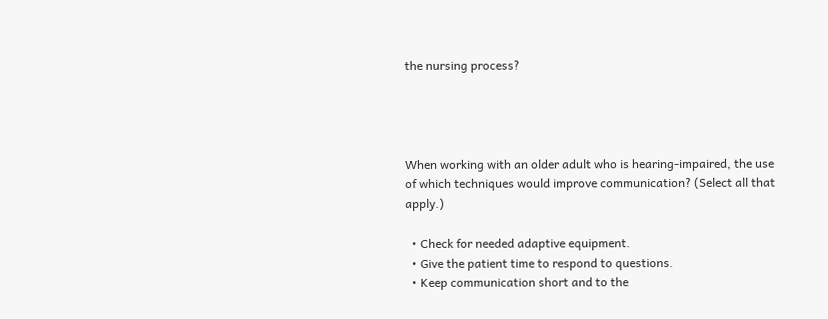the nursing process?




When working with an older adult who is hearing-impaired, the use of which techniques would improve communication? (Select all that apply.)

  • Check for needed adaptive equipment.
  • Give the patient time to respond to questions.
  • Keep communication short and to the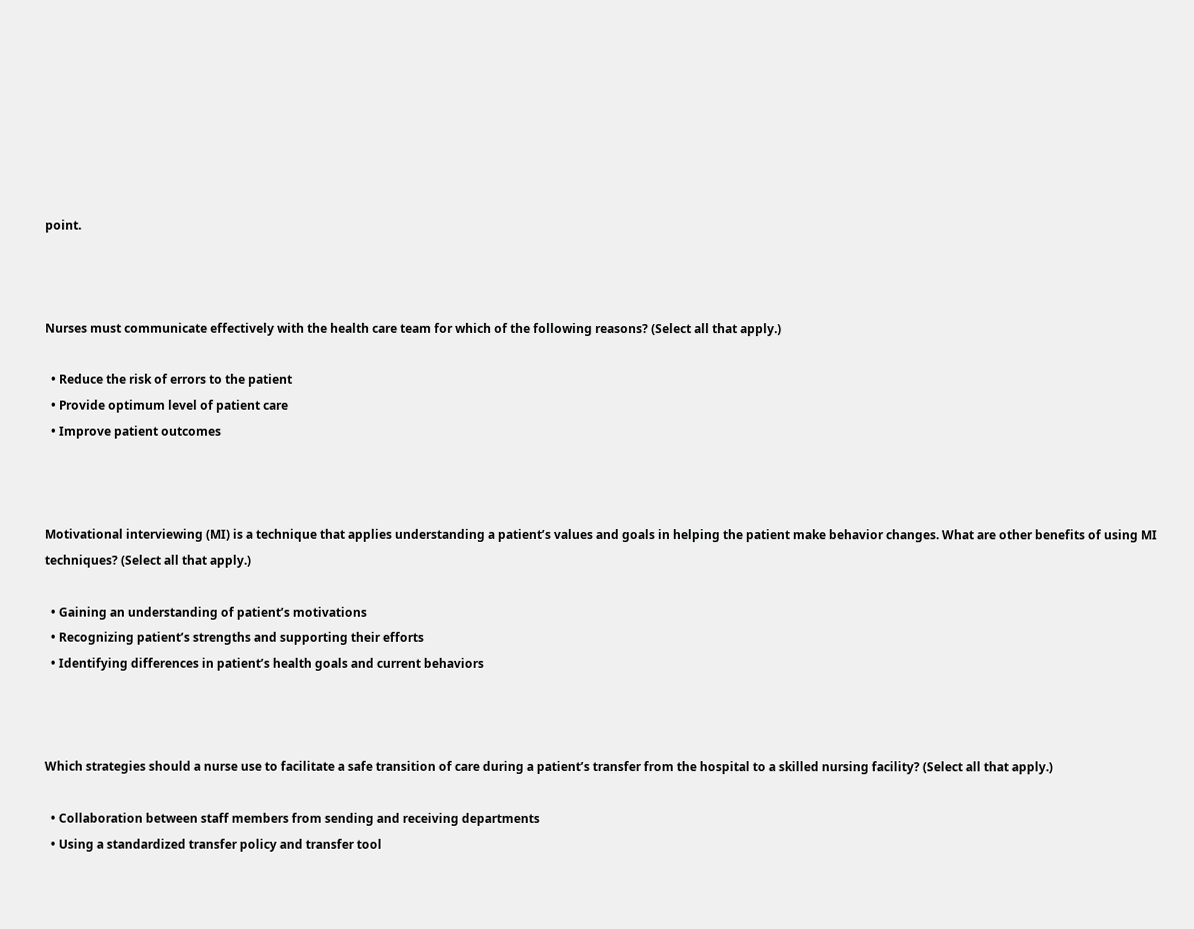point.



Nurses must communicate effectively with the health care team for which of the following reasons? (Select all that apply.)

  • Reduce the risk of errors to the patient
  • Provide optimum level of patient care
  • Improve patient outcomes



Motivational interviewing (MI) is a technique that applies understanding a patient’s values and goals in helping the patient make behavior changes. What are other benefits of using MI techniques? (Select all that apply.)

  • Gaining an understanding of patient’s motivations
  • Recognizing patient’s strengths and supporting their efforts
  • Identifying differences in patient’s health goals and current behaviors



Which strategies should a nurse use to facilitate a safe transition of care during a patient’s transfer from the hospital to a skilled nursing facility? (Select all that apply.)

  • Collaboration between staff members from sending and receiving departments
  • Using a standardized transfer policy and transfer tool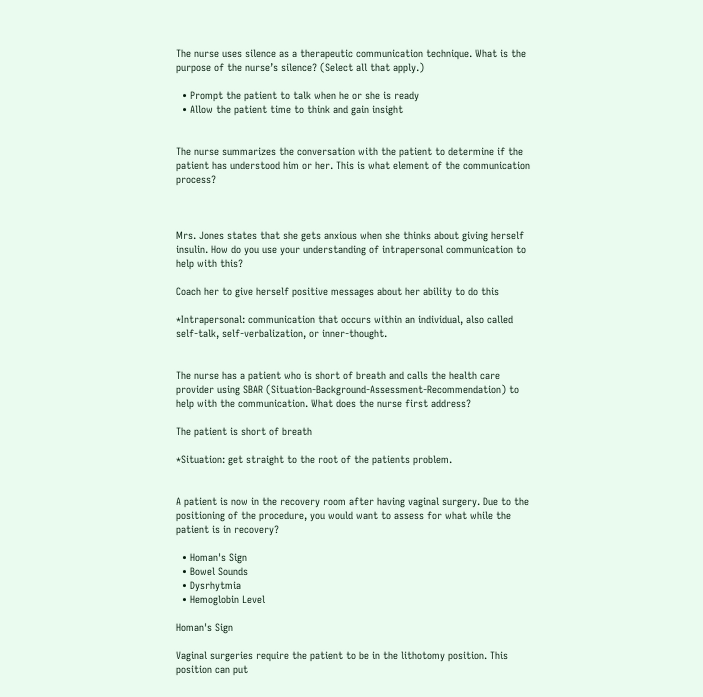The nurse uses silence as a therapeutic communication technique. What is the purpose of the nurse’s silence? (Select all that apply.)

  • Prompt the patient to talk when he or she is ready
  • Allow the patient time to think and gain insight


The nurse summarizes the conversation with the patient to determine if the patient has understood him or her. This is what element of the communication process?



Mrs. Jones states that she gets anxious when she thinks about giving herself insulin. How do you use your understanding of intrapersonal communication to help with this?

Coach her to give herself positive messages about her ability to do this

*Intrapersonal: communication that occurs within an individual, also called self-talk, self-verbalization, or inner-thought.


The nurse has a patient who is short of breath and calls the health care provider using SBAR (Situation-Background-Assessment-Recommendation) to help with the communication. What does the nurse first address?

The patient is short of breath

*Situation: get straight to the root of the patients problem.


A patient is now in the recovery room after having vaginal surgery. Due to the positioning of the procedure, you would want to assess for what while the patient is in recovery?

  • Homan's Sign
  • Bowel Sounds
  • Dysrhytmia
  • Hemoglobin Level

Homan's Sign

Vaginal surgeries require the patient to be in the lithotomy position. This position can put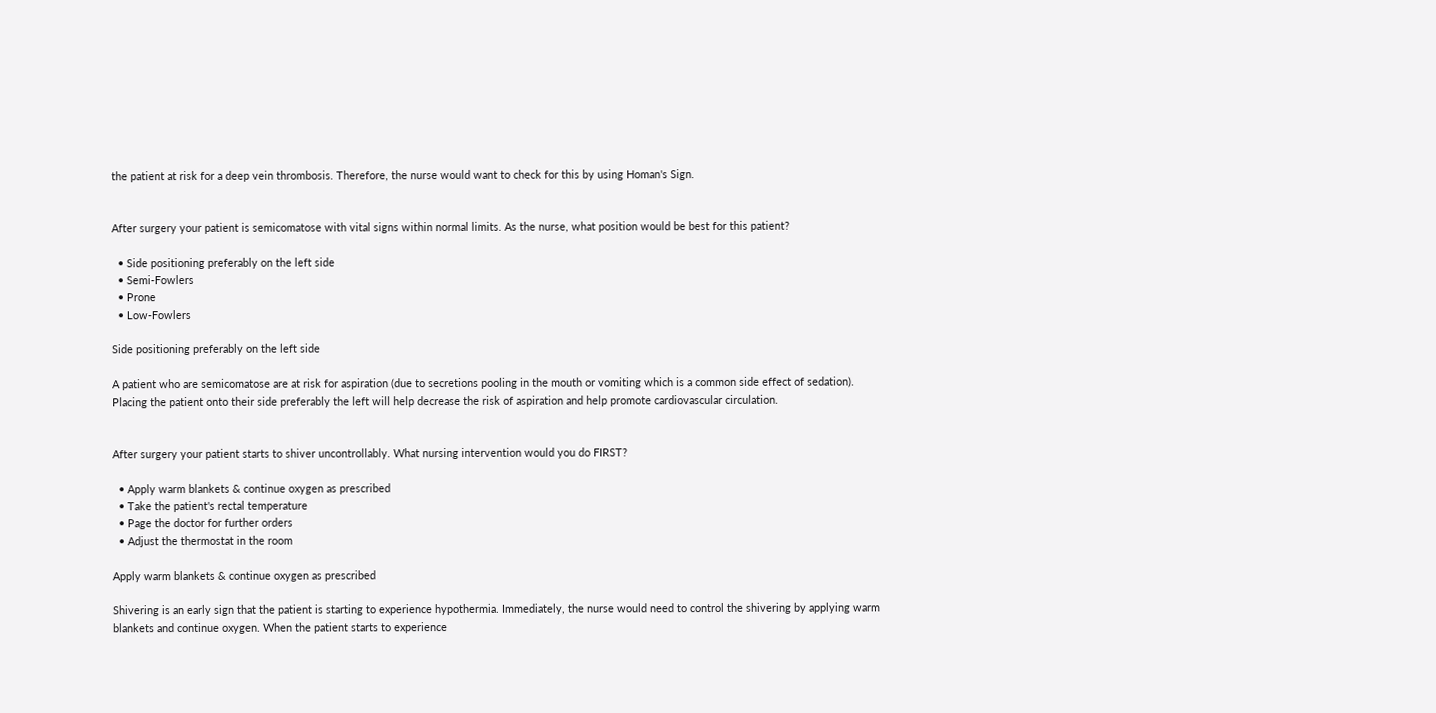the patient at risk for a deep vein thrombosis. Therefore, the nurse would want to check for this by using Homan's Sign.


After surgery your patient is semicomatose with vital signs within normal limits. As the nurse, what position would be best for this patient?

  • Side positioning preferably on the left side
  • Semi-Fowlers
  • Prone
  • Low-Fowlers

Side positioning preferably on the left side

A patient who are semicomatose are at risk for aspiration (due to secretions pooling in the mouth or vomiting which is a common side effect of sedation). Placing the patient onto their side preferably the left will help decrease the risk of aspiration and help promote cardiovascular circulation.


After surgery your patient starts to shiver uncontrollably. What nursing intervention would you do FIRST?

  • Apply warm blankets & continue oxygen as prescribed
  • Take the patient's rectal temperature
  • Page the doctor for further orders
  • Adjust the thermostat in the room

Apply warm blankets & continue oxygen as prescribed

Shivering is an early sign that the patient is starting to experience hypothermia. Immediately, the nurse would need to control the shivering by applying warm blankets and continue oxygen. When the patient starts to experience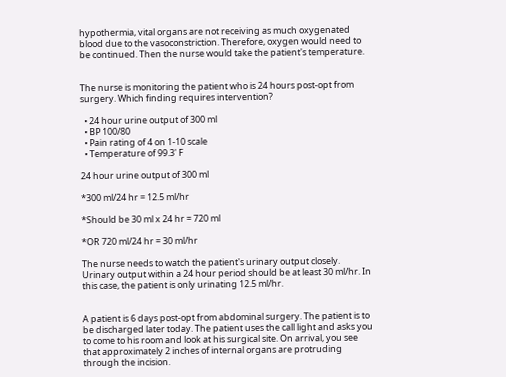hypothermia, vital organs are not receiving as much oxygenated blood due to the vasoconstriction. Therefore, oxygen would need to be continued. Then the nurse would take the patient's temperature.


The nurse is monitoring the patient who is 24 hours post-opt from surgery. Which finding requires intervention?

  • 24 hour urine output of 300 ml
  • BP 100/80
  • Pain rating of 4 on 1-10 scale
  • Temperature of 99.3' F

24 hour urine output of 300 ml

*300 ml/24 hr = 12.5 ml/hr

*Should be 30 ml x 24 hr = 720 ml

*OR 720 ml/24 hr = 30 ml/hr

The nurse needs to watch the patient's urinary output closely. Urinary output within a 24 hour period should be at least 30 ml/hr. In this case, the patient is only urinating 12.5 ml/hr.


A patient is 6 days post-opt from abdominal surgery. The patient is to be discharged later today. The patient uses the call light and asks you to come to his room and look at his surgical site. On arrival, you see that approximately 2 inches of internal organs are protruding through the incision.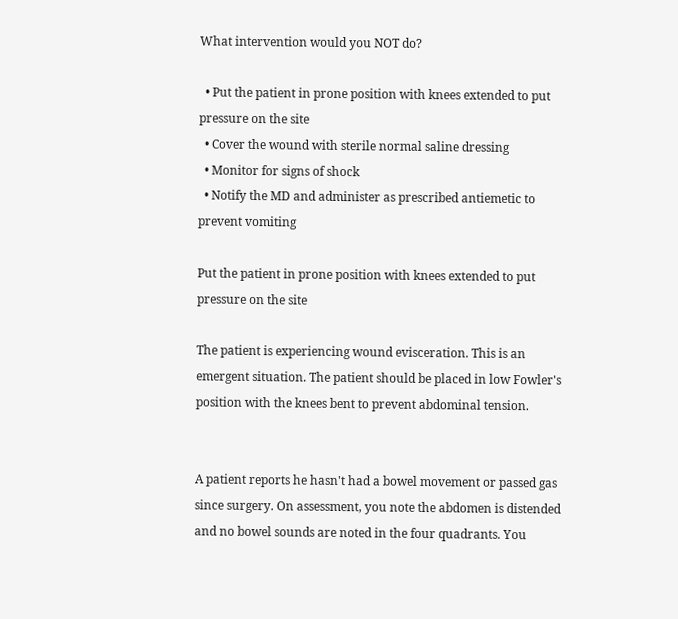What intervention would you NOT do?

  • Put the patient in prone position with knees extended to put pressure on the site
  • Cover the wound with sterile normal saline dressing
  • Monitor for signs of shock
  • Notify the MD and administer as prescribed antiemetic to prevent vomiting

Put the patient in prone position with knees extended to put pressure on the site

The patient is experiencing wound evisceration. This is an emergent situation. The patient should be placed in low Fowler's position with the knees bent to prevent abdominal tension.


A patient reports he hasn't had a bowel movement or passed gas since surgery. On assessment, you note the abdomen is distended and no bowel sounds are noted in the four quadrants. You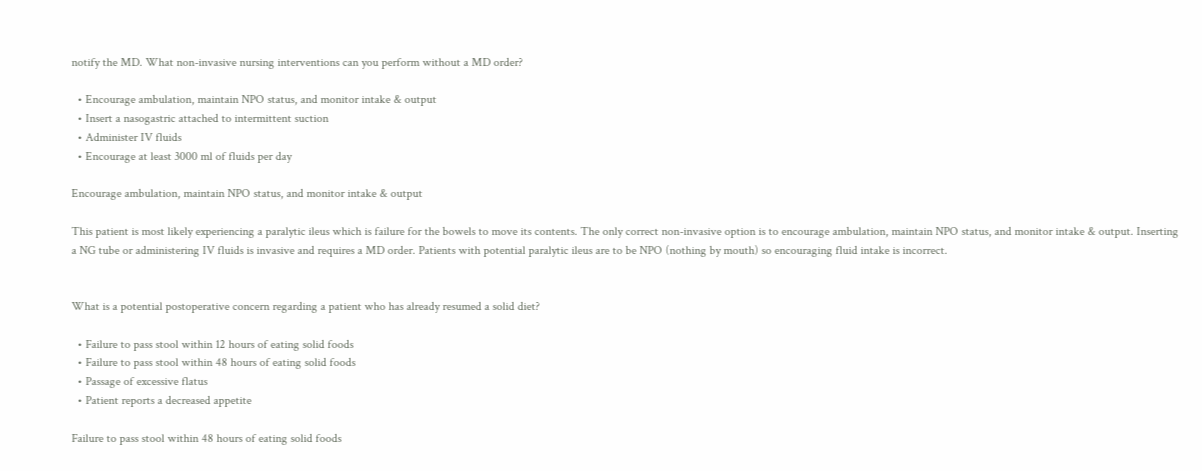notify the MD. What non-invasive nursing interventions can you perform without a MD order?

  • Encourage ambulation, maintain NPO status, and monitor intake & output
  • Insert a nasogastric attached to intermittent suction
  • Administer IV fluids
  • Encourage at least 3000 ml of fluids per day

Encourage ambulation, maintain NPO status, and monitor intake & output

This patient is most likely experiencing a paralytic ileus which is failure for the bowels to move its contents. The only correct non-invasive option is to encourage ambulation, maintain NPO status, and monitor intake & output. Inserting a NG tube or administering IV fluids is invasive and requires a MD order. Patients with potential paralytic ileus are to be NPO (nothing by mouth) so encouraging fluid intake is incorrect.


What is a potential postoperative concern regarding a patient who has already resumed a solid diet?

  • Failure to pass stool within 12 hours of eating solid foods
  • Failure to pass stool within 48 hours of eating solid foods
  • Passage of excessive flatus
  • Patient reports a decreased appetite

Failure to pass stool within 48 hours of eating solid foods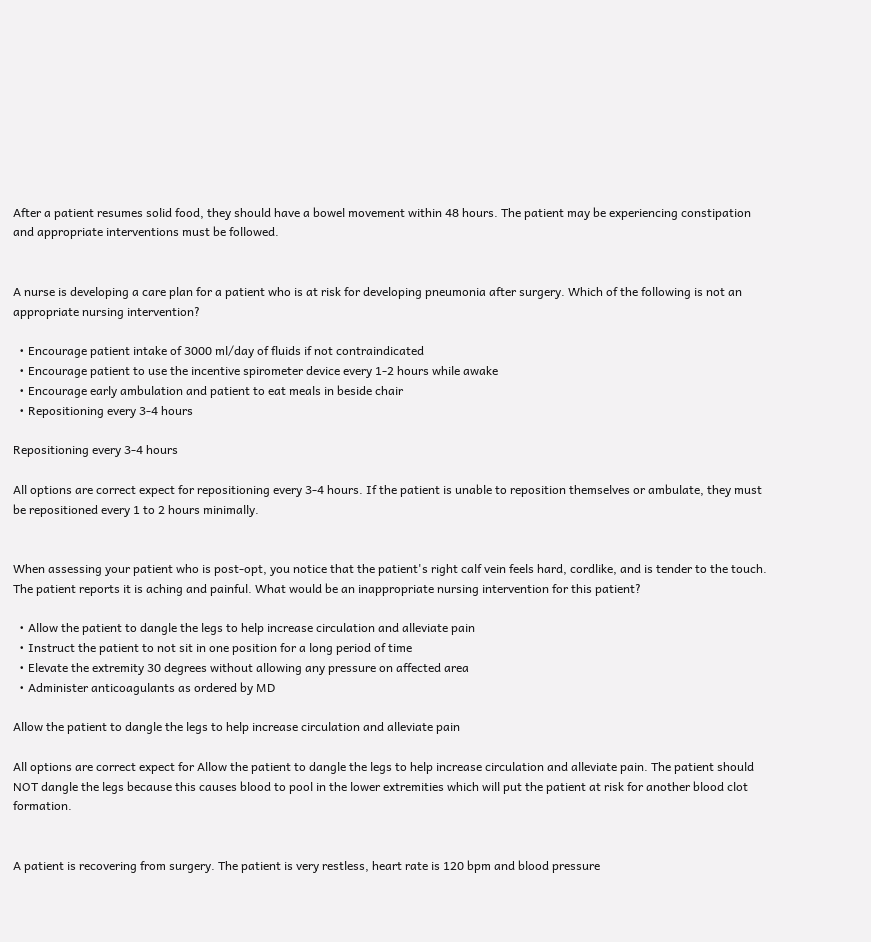After a patient resumes solid food, they should have a bowel movement within 48 hours. The patient may be experiencing constipation and appropriate interventions must be followed.


A nurse is developing a care plan for a patient who is at risk for developing pneumonia after surgery. Which of the following is not an appropriate nursing intervention?

  • Encourage patient intake of 3000 ml/day of fluids if not contraindicated
  • Encourage patient to use the incentive spirometer device every 1-2 hours while awake
  • Encourage early ambulation and patient to eat meals in beside chair
  • Repositioning every 3-4 hours

Repositioning every 3-4 hours

All options are correct expect for repositioning every 3-4 hours. If the patient is unable to reposition themselves or ambulate, they must be repositioned every 1 to 2 hours minimally.


When assessing your patient who is post-opt, you notice that the patient's right calf vein feels hard, cordlike, and is tender to the touch. The patient reports it is aching and painful. What would be an inappropriate nursing intervention for this patient?

  • Allow the patient to dangle the legs to help increase circulation and alleviate pain
  • Instruct the patient to not sit in one position for a long period of time
  • Elevate the extremity 30 degrees without allowing any pressure on affected area
  • Administer anticoagulants as ordered by MD

Allow the patient to dangle the legs to help increase circulation and alleviate pain

All options are correct expect for Allow the patient to dangle the legs to help increase circulation and alleviate pain. The patient should NOT dangle the legs because this causes blood to pool in the lower extremities which will put the patient at risk for another blood clot formation.


A patient is recovering from surgery. The patient is very restless, heart rate is 120 bpm and blood pressure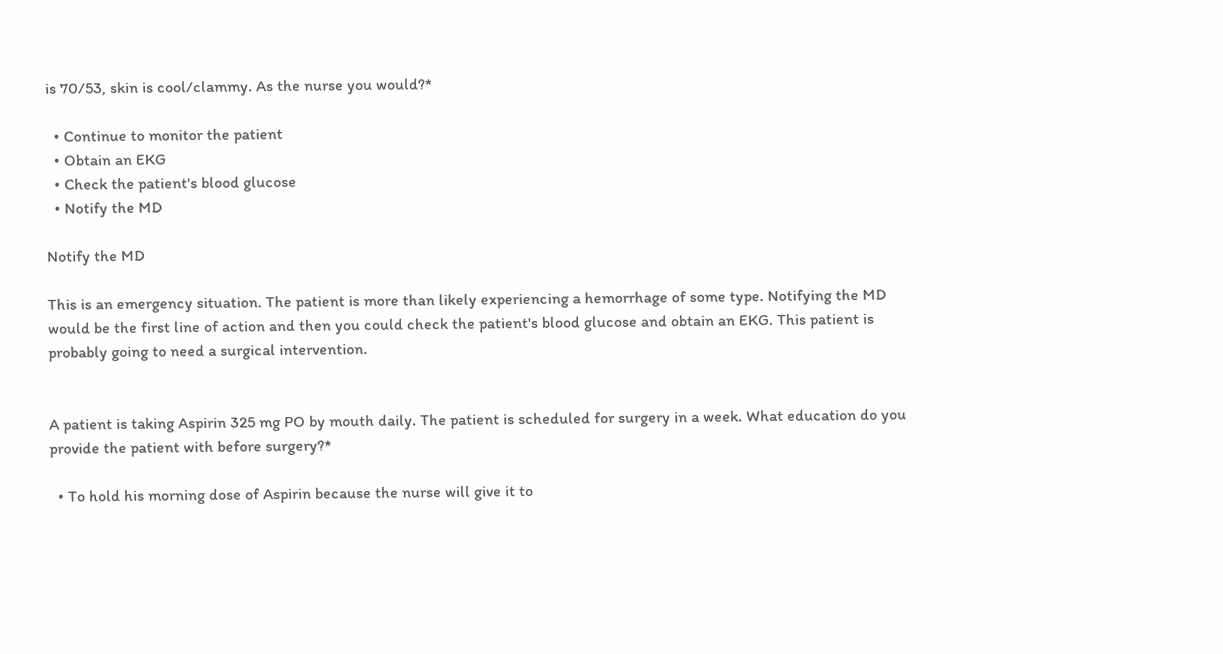is 70/53, skin is cool/clammy. As the nurse you would?*

  • Continue to monitor the patient
  • Obtain an EKG
  • Check the patient's blood glucose
  • Notify the MD

Notify the MD

This is an emergency situation. The patient is more than likely experiencing a hemorrhage of some type. Notifying the MD would be the first line of action and then you could check the patient's blood glucose and obtain an EKG. This patient is probably going to need a surgical intervention.


A patient is taking Aspirin 325 mg PO by mouth daily. The patient is scheduled for surgery in a week. What education do you provide the patient with before surgery?*

  • To hold his morning dose of Aspirin because the nurse will give it to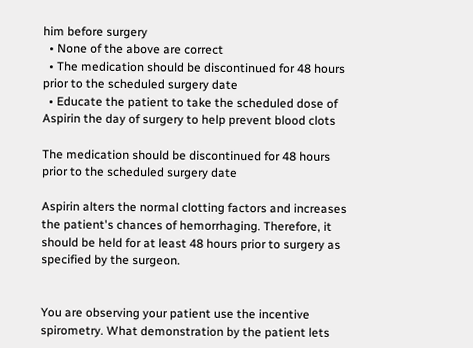him before surgery
  • None of the above are correct
  • The medication should be discontinued for 48 hours prior to the scheduled surgery date
  • Educate the patient to take the scheduled dose of Aspirin the day of surgery to help prevent blood clots

The medication should be discontinued for 48 hours prior to the scheduled surgery date

Aspirin alters the normal clotting factors and increases the patient's chances of hemorrhaging. Therefore, it should be held for at least 48 hours prior to surgery as specified by the surgeon.


You are observing your patient use the incentive spirometry. What demonstration by the patient lets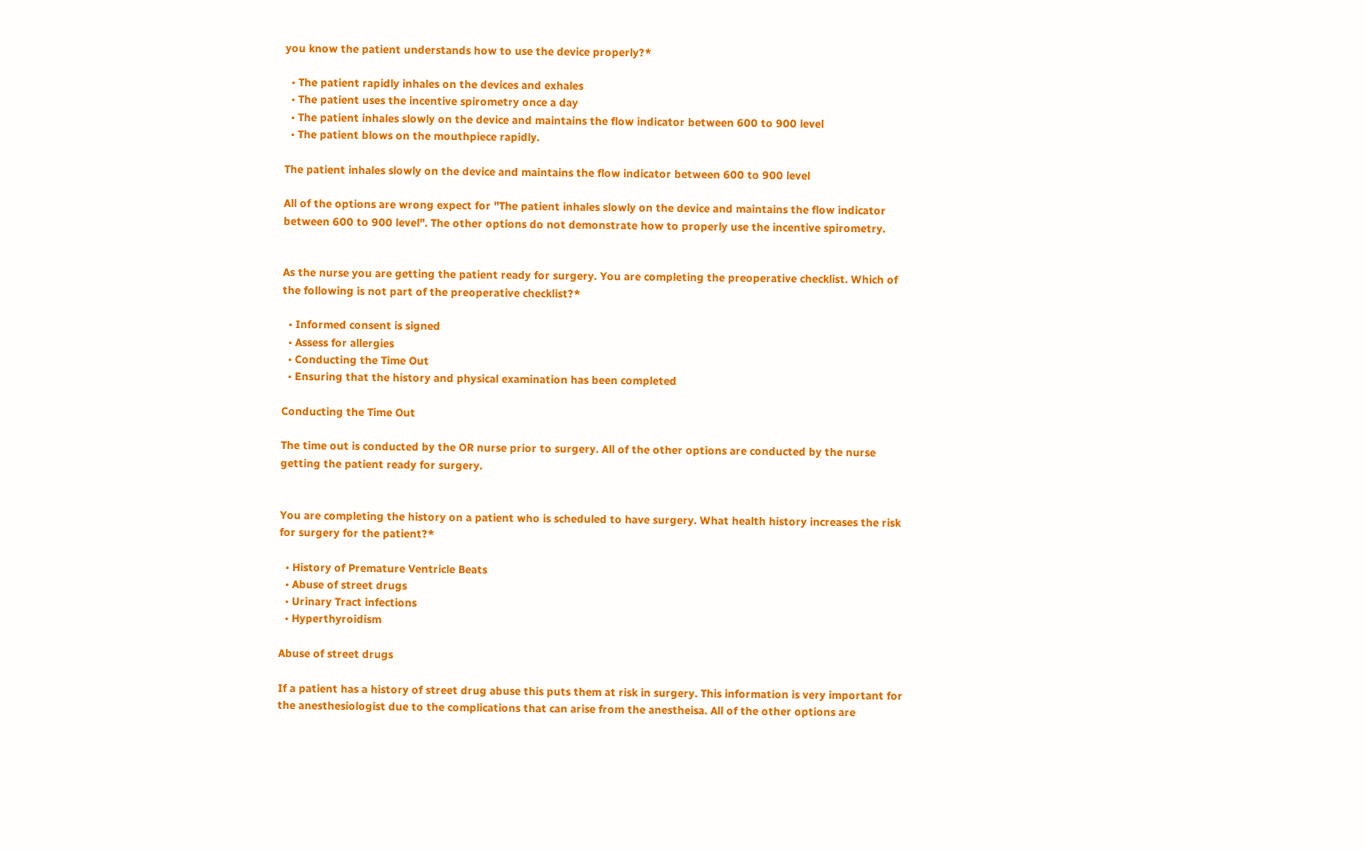you know the patient understands how to use the device properly?*

  • The patient rapidly inhales on the devices and exhales
  • The patient uses the incentive spirometry once a day
  • The patient inhales slowly on the device and maintains the flow indicator between 600 to 900 level
  • The patient blows on the mouthpiece rapidly.

The patient inhales slowly on the device and maintains the flow indicator between 600 to 900 level

All of the options are wrong expect for "The patient inhales slowly on the device and maintains the flow indicator between 600 to 900 level". The other options do not demonstrate how to properly use the incentive spirometry.


As the nurse you are getting the patient ready for surgery. You are completing the preoperative checklist. Which of the following is not part of the preoperative checklist?*

  • Informed consent is signed
  • Assess for allergies
  • Conducting the Time Out
  • Ensuring that the history and physical examination has been completed

Conducting the Time Out

The time out is conducted by the OR nurse prior to surgery. All of the other options are conducted by the nurse getting the patient ready for surgery.


You are completing the history on a patient who is scheduled to have surgery. What health history increases the risk for surgery for the patient?*

  • History of Premature Ventricle Beats
  • Abuse of street drugs
  • Urinary Tract infections
  • Hyperthyroidism

Abuse of street drugs

If a patient has a history of street drug abuse this puts them at risk in surgery. This information is very important for the anesthesiologist due to the complications that can arise from the anestheisa. All of the other options are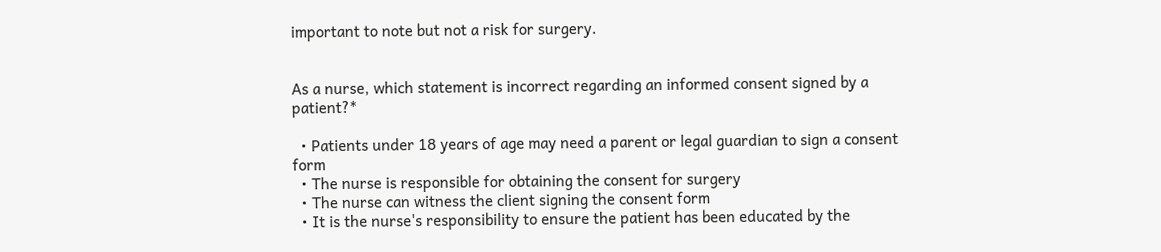important to note but not a risk for surgery.


As a nurse, which statement is incorrect regarding an informed consent signed by a patient?*

  • Patients under 18 years of age may need a parent or legal guardian to sign a consent form
  • The nurse is responsible for obtaining the consent for surgery
  • The nurse can witness the client signing the consent form
  • It is the nurse's responsibility to ensure the patient has been educated by the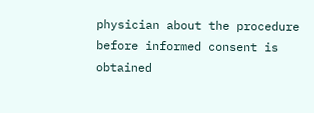physician about the procedure before informed consent is obtained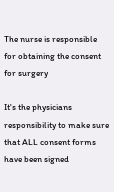The nurse is responsible for obtaining the consent for surgery

It's the physicians responsibility to make sure that ALL consent forms have been signed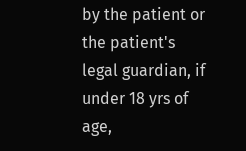by the patient or the patient's legal guardian, if under 18 yrs of age,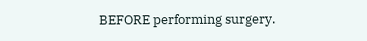BEFORE performing surgery.